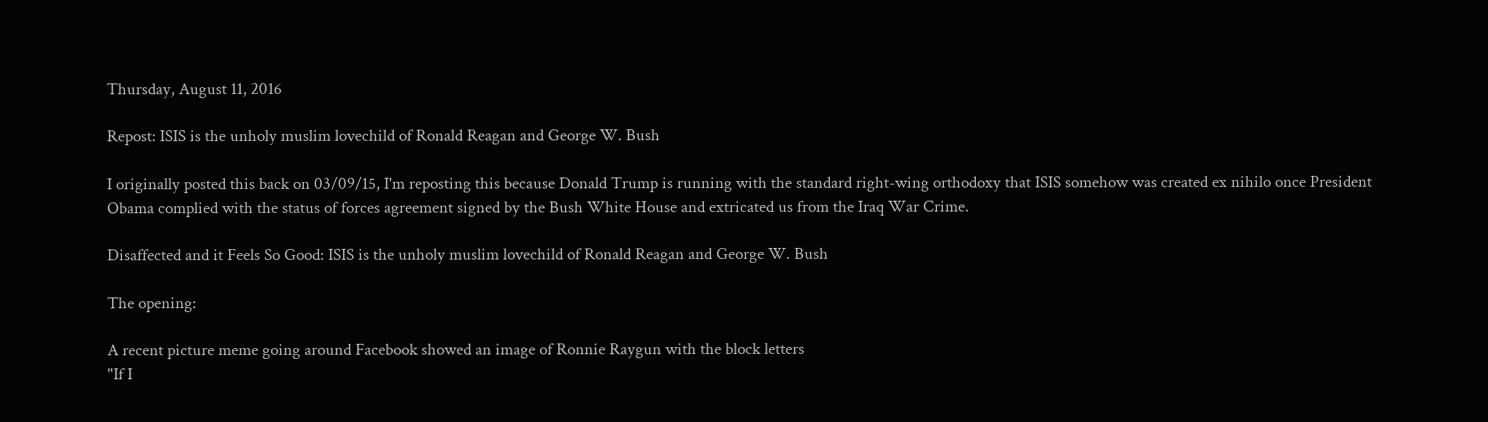Thursday, August 11, 2016

Repost: ISIS is the unholy muslim lovechild of Ronald Reagan and George W. Bush

I originally posted this back on 03/09/15, I'm reposting this because Donald Trump is running with the standard right-wing orthodoxy that ISIS somehow was created ex nihilo once President Obama complied with the status of forces agreement signed by the Bush White House and extricated us from the Iraq War Crime.

Disaffected and it Feels So Good: ISIS is the unholy muslim lovechild of Ronald Reagan and George W. Bush

The opening:

A recent picture meme going around Facebook showed an image of Ronnie Raygun with the block letters
"If I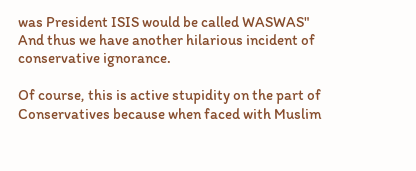was President ISIS would be called WASWAS"
And thus we have another hilarious incident of conservative ignorance.

Of course, this is active stupidity on the part of Conservatives because when faced with Muslim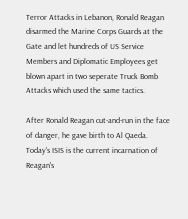Terror Attacks in Lebanon, Ronald Reagan disarmed the Marine Corps Guards at the Gate and let hundreds of US Service Members and Diplomatic Employees get blown apart in two seperate Truck Bomb Attacks which used the same tactics.

After Ronald Reagan cut-and-run in the face of danger, he gave birth to Al Qaeda. Today's ISIS is the current incarnation of Reagan's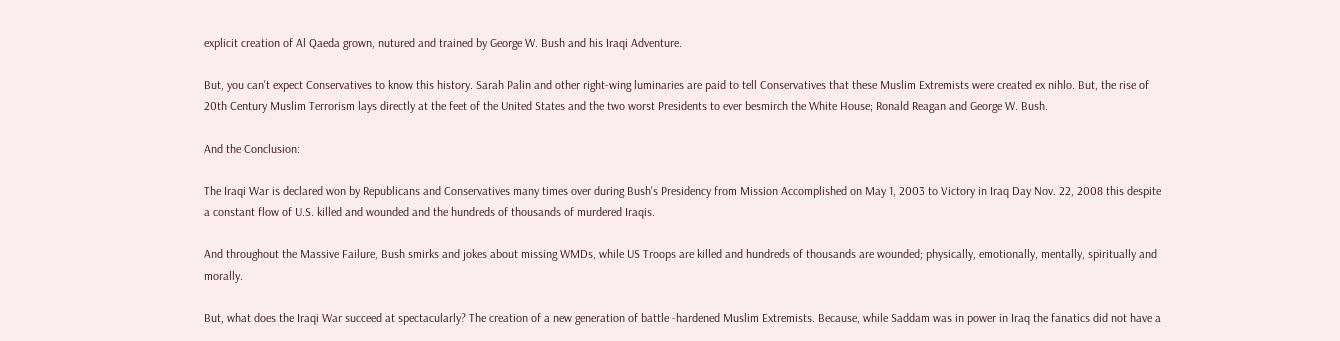explicit creation of Al Qaeda grown, nutured and trained by George W. Bush and his Iraqi Adventure.

But, you can't expect Conservatives to know this history. Sarah Palin and other right-wing luminaries are paid to tell Conservatives that these Muslim Extremists were created ex nihlo. But, the rise of 20th Century Muslim Terrorism lays directly at the feet of the United States and the two worst Presidents to ever besmirch the White House; Ronald Reagan and George W. Bush.

And the Conclusion:

The Iraqi War is declared won by Republicans and Conservatives many times over during Bush's Presidency from Mission Accomplished on May 1, 2003 to Victory in Iraq Day Nov. 22, 2008 this despite a constant flow of U.S. killed and wounded and the hundreds of thousands of murdered Iraqis.

And throughout the Massive Failure, Bush smirks and jokes about missing WMDs, while US Troops are killed and hundreds of thousands are wounded; physically, emotionally, mentally, spiritually and morally.

But, what does the Iraqi War succeed at spectacularly? The creation of a new generation of battle -hardened Muslim Extremists. Because, while Saddam was in power in Iraq the fanatics did not have a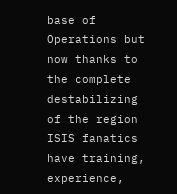base of Operations but now thanks to the complete destabilizing of the region ISIS fanatics have training, experience,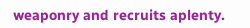weaponry and recruits aplenty.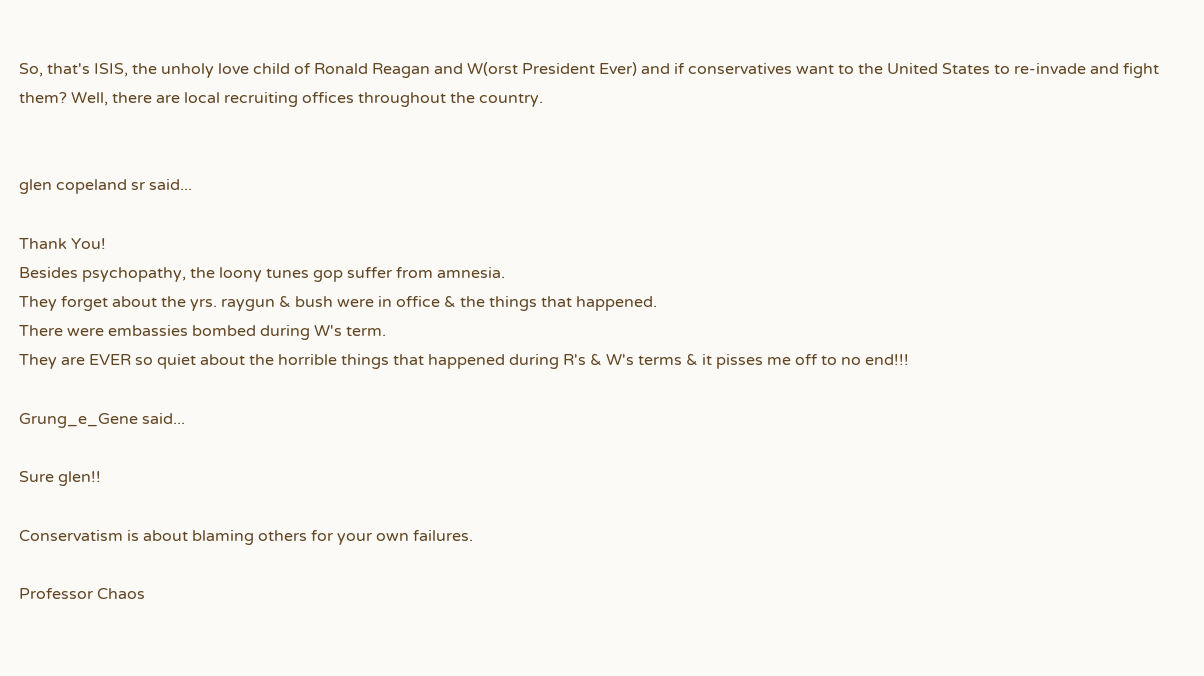So, that's ISIS, the unholy love child of Ronald Reagan and W(orst President Ever) and if conservatives want to the United States to re-invade and fight them? Well, there are local recruiting offices throughout the country.


glen copeland sr said...

Thank You!
Besides psychopathy, the loony tunes gop suffer from amnesia.
They forget about the yrs. raygun & bush were in office & the things that happened.
There were embassies bombed during W's term.
They are EVER so quiet about the horrible things that happened during R's & W's terms & it pisses me off to no end!!!

Grung_e_Gene said...

Sure glen!!

Conservatism is about blaming others for your own failures.

Professor Chaos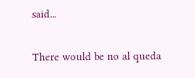said...

There would be no al queda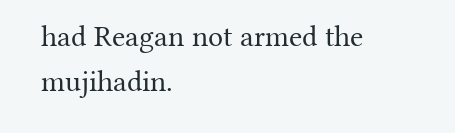had Reagan not armed the mujihadin.